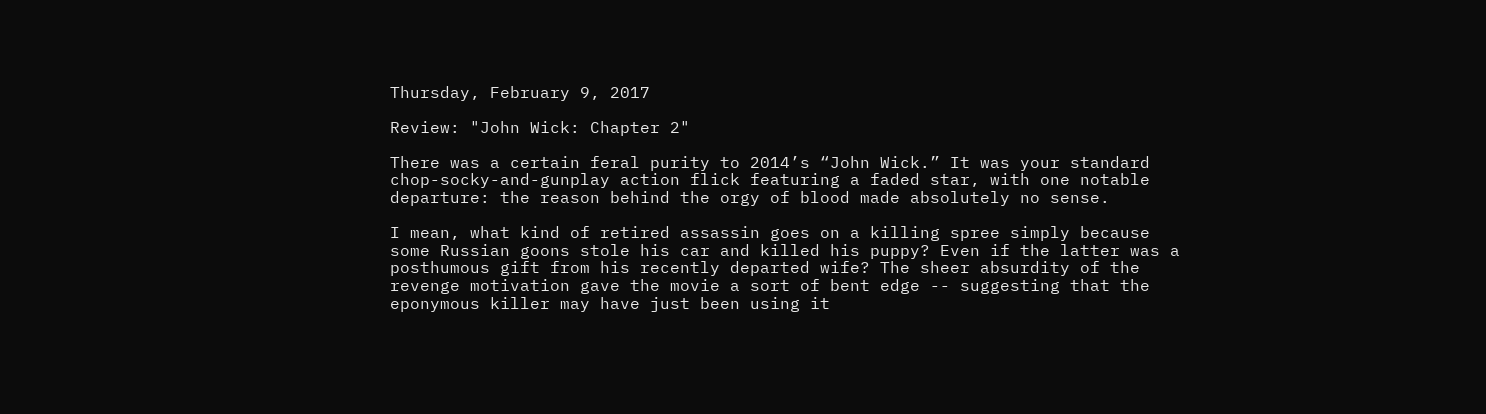Thursday, February 9, 2017

Review: "John Wick: Chapter 2"

There was a certain feral purity to 2014’s “John Wick.” It was your standard chop-socky-and-gunplay action flick featuring a faded star, with one notable departure: the reason behind the orgy of blood made absolutely no sense.

I mean, what kind of retired assassin goes on a killing spree simply because some Russian goons stole his car and killed his puppy? Even if the latter was a posthumous gift from his recently departed wife? The sheer absurdity of the revenge motivation gave the movie a sort of bent edge -- suggesting that the eponymous killer may have just been using it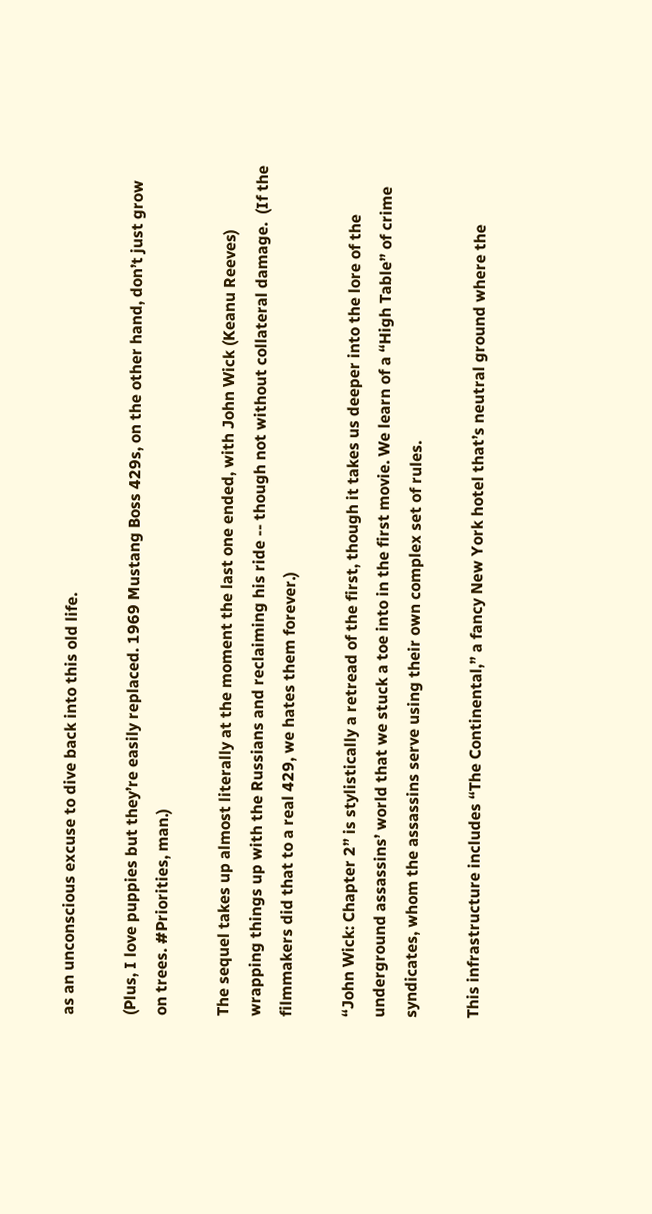as an unconscious excuse to dive back into this old life.

(Plus, I love puppies but they’re easily replaced. 1969 Mustang Boss 429s, on the other hand, don’t just grow on trees. #Priorities, man.)

The sequel takes up almost literally at the moment the last one ended, with John Wick (Keanu Reeves) wrapping things up with the Russians and reclaiming his ride -- though not without collateral damage.  (If the filmmakers did that to a real 429, we hates them forever.)

“John Wick: Chapter 2” is stylistically a retread of the first, though it takes us deeper into the lore of the underground assassins’ world that we stuck a toe into in the first movie. We learn of a “High Table” of crime syndicates, whom the assassins serve using their own complex set of rules.

This infrastructure includes “The Continental,” a fancy New York hotel that’s neutral ground where the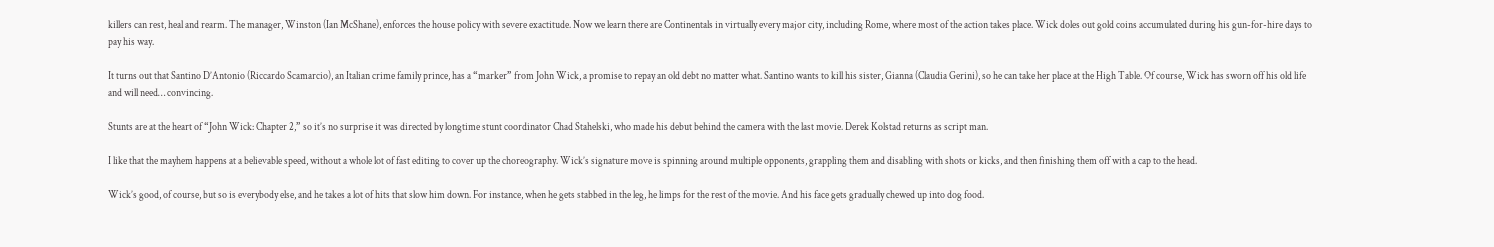killers can rest, heal and rearm. The manager, Winston (Ian McShane), enforces the house policy with severe exactitude. Now we learn there are Continentals in virtually every major city, including Rome, where most of the action takes place. Wick doles out gold coins accumulated during his gun-for-hire days to pay his way.

It turns out that Santino D’Antonio (Riccardo Scamarcio), an Italian crime family prince, has a “marker” from John Wick, a promise to repay an old debt no matter what. Santino wants to kill his sister, Gianna (Claudia Gerini), so he can take her place at the High Table. Of course, Wick has sworn off his old life and will need… convincing.

Stunts are at the heart of “John Wick: Chapter 2,” so it’s no surprise it was directed by longtime stunt coordinator Chad Stahelski, who made his debut behind the camera with the last movie. Derek Kolstad returns as script man.

I like that the mayhem happens at a believable speed, without a whole lot of fast editing to cover up the choreography. Wick’s signature move is spinning around multiple opponents, grappling them and disabling with shots or kicks, and then finishing them off with a cap to the head.

Wick’s good, of course, but so is everybody else, and he takes a lot of hits that slow him down. For instance, when he gets stabbed in the leg, he limps for the rest of the movie. And his face gets gradually chewed up into dog food.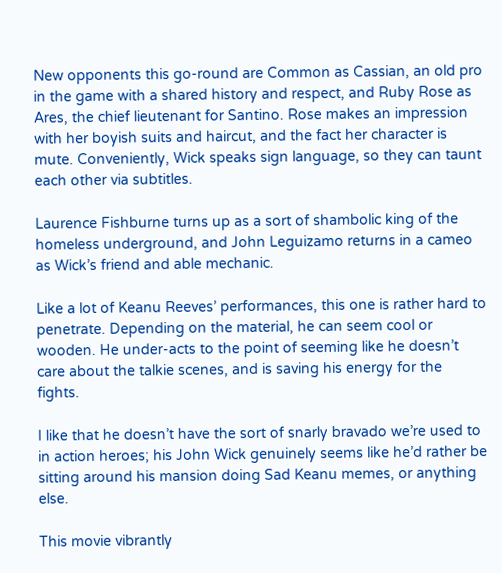New opponents this go-round are Common as Cassian, an old pro in the game with a shared history and respect, and Ruby Rose as Ares, the chief lieutenant for Santino. Rose makes an impression with her boyish suits and haircut, and the fact her character is mute. Conveniently, Wick speaks sign language, so they can taunt each other via subtitles.

Laurence Fishburne turns up as a sort of shambolic king of the homeless underground, and John Leguizamo returns in a cameo as Wick’s friend and able mechanic.

Like a lot of Keanu Reeves’ performances, this one is rather hard to penetrate. Depending on the material, he can seem cool or wooden. He under-acts to the point of seeming like he doesn’t care about the talkie scenes, and is saving his energy for the fights.

I like that he doesn’t have the sort of snarly bravado we’re used to in action heroes; his John Wick genuinely seems like he’d rather be sitting around his mansion doing Sad Keanu memes, or anything else.

This movie vibrantly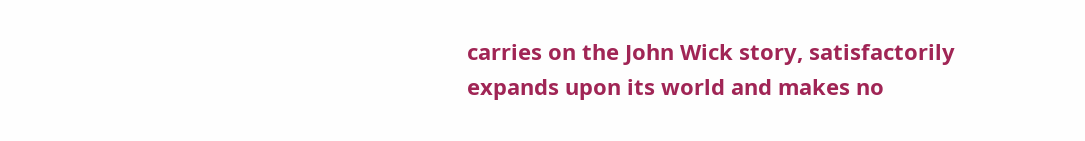carries on the John Wick story, satisfactorily expands upon its world and makes no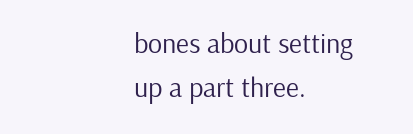bones about setting up a part three.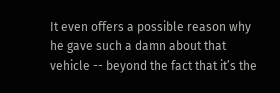It even offers a possible reason why he gave such a damn about that vehicle -- beyond the fact that it’s the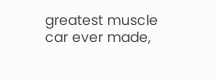greatest muscle car ever made,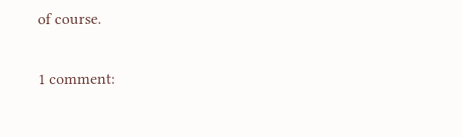of course.

1 comment: